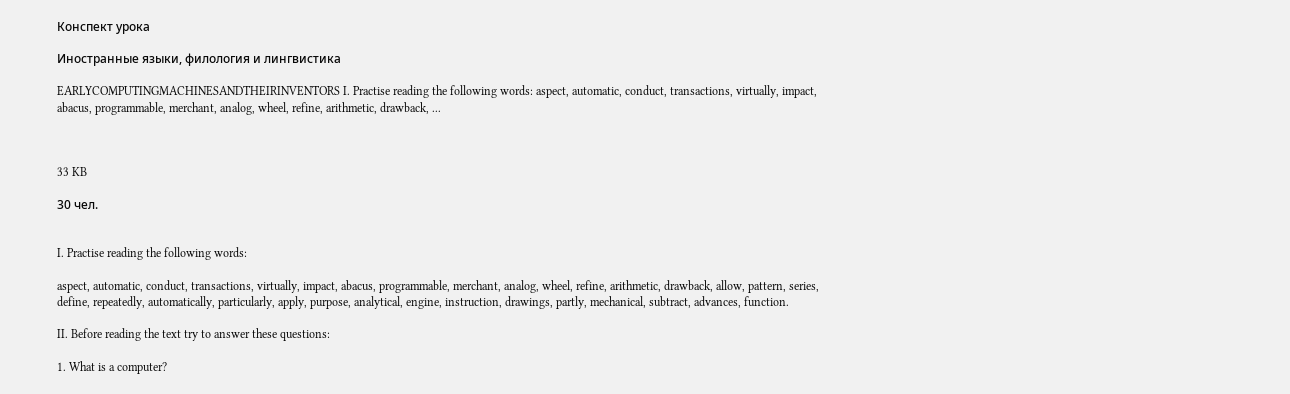Конспект урока

Иностранные языки, филология и лингвистика

EARLYCOMPUTINGMACHINESANDTHEIRINVENTORS I. Practise reading the following words: aspect, automatic, conduct, transactions, virtually, impact, abacus, programmable, merchant, analog, wheel, refine, arithmetic, drawback, ...



33 KB

30 чел.


I. Practise reading the following words:

aspect, automatic, conduct, transactions, virtually, impact, abacus, programmable, merchant, analog, wheel, refine, arithmetic, drawback, allow, pattern, series, define, repeatedly, automatically, particularly, apply, purpose, analytical, engine, instruction, drawings, partly, mechanical, subtract, advances, function.

II. Before reading the text try to answer these questions:

1. What is a computer?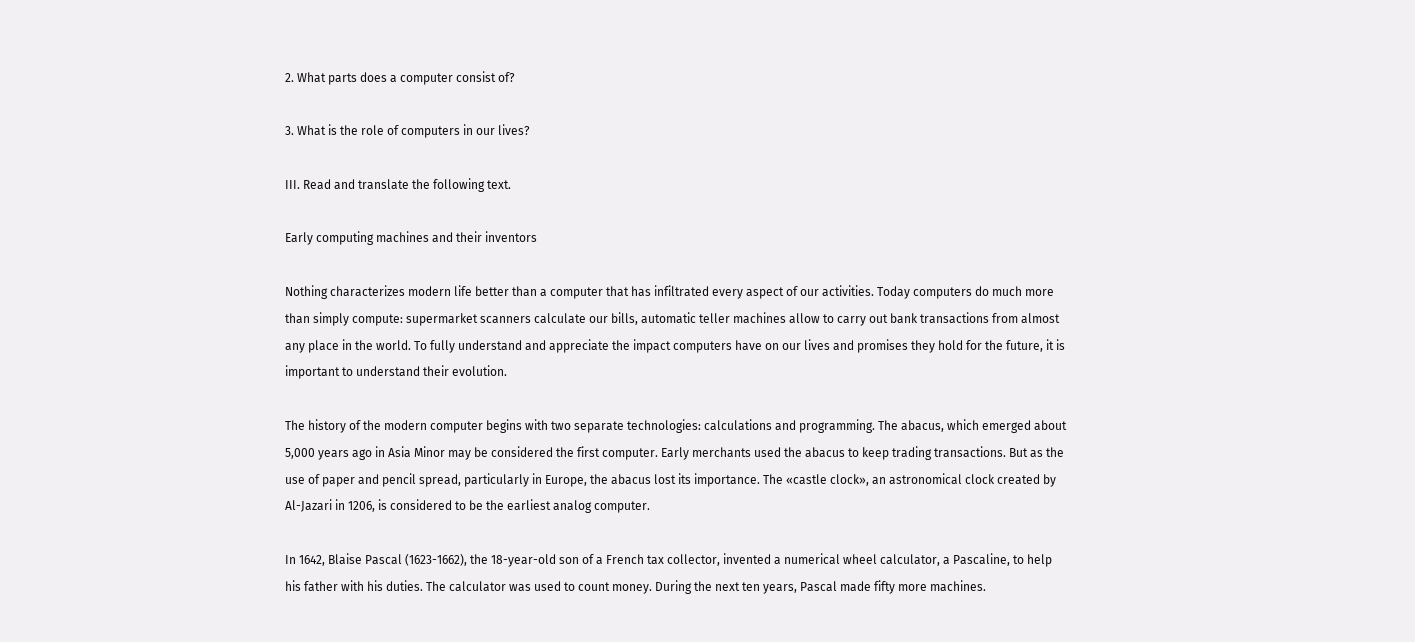2. What parts does a computer consist of?

3. What is the role of computers in our lives?

III. Read and translate the following text.

Early computing machines and their inventors

Nothing characterizes modern life better than a computer that has infiltrated every aspect of our activities. Today computers do much more than simply compute: supermarket scanners calculate our bills, automatic teller machines allow to carry out bank transactions from almost any place in the world. To fully understand and appreciate the impact computers have on our lives and promises they hold for the future, it is important to understand their evolution.

The history of the modern computer begins with two separate technologies: calculations and programming. The abacus, which emerged about 5,000 years ago in Asia Minor may be considered the first computer. Early merchants used the abacus to keep trading transactions. But as the use of paper and pencil spread, particularly in Europe, the abacus lost its importance. The «castle clock», an astronomical clock created by Al-Jazari in 1206, is considered to be the earliest analog computer.

In 1642, Blaise Pascal (1623-1662), the 18-year-old son of a French tax collector, invented a numerical wheel calculator, a Pascaline, to help his father with his duties. The calculator was used to count money. During the next ten years, Pascal made fifty more machines.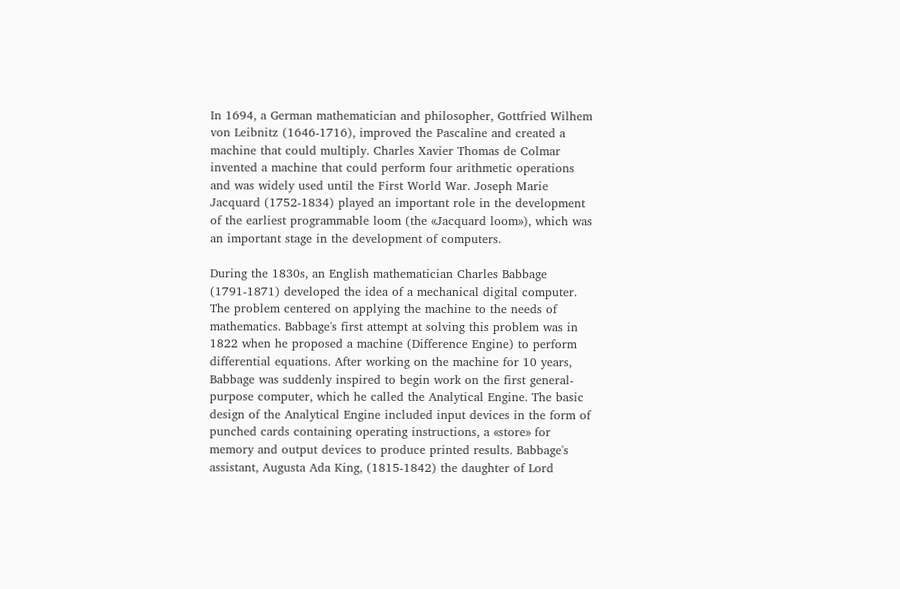In 1694, a German mathematician and philosopher, Gottfried Wilhem von Leibnitz (1646-1716), improved the Pascaline and created a machine that could multiply. Charles Xavier Thomas de Colmar invented a machine that could perform four arithmetic operations and was widely used until the First World War. Joseph Marie Jacquard (1752-1834) played an important role in the development of the earliest programmable loom (the «Jacquard loom»), which was an important stage in the development of computers.

During the 1830s, an English mathematician Charles Babbage (1791-1871) developed the idea of a mechanical digital computer. The problem centered on applying the machine to the needs of mathematics. Babbage's first attempt at solving this problem was in 1822 when he proposed a machine (Difference Engine) to perform differential equations. After working on the machine for 10 years, Babbage was suddenly inspired to begin work on the first general-purpose computer, which he called the Analytical Engine. The basic design of the Analytical Engine included input devices in the form of punched cards containing operating instructions, a «store» for memory and output devices to produce printed results. Babbage's assistant, Augusta Ada King, (1815-1842) the daughter of Lord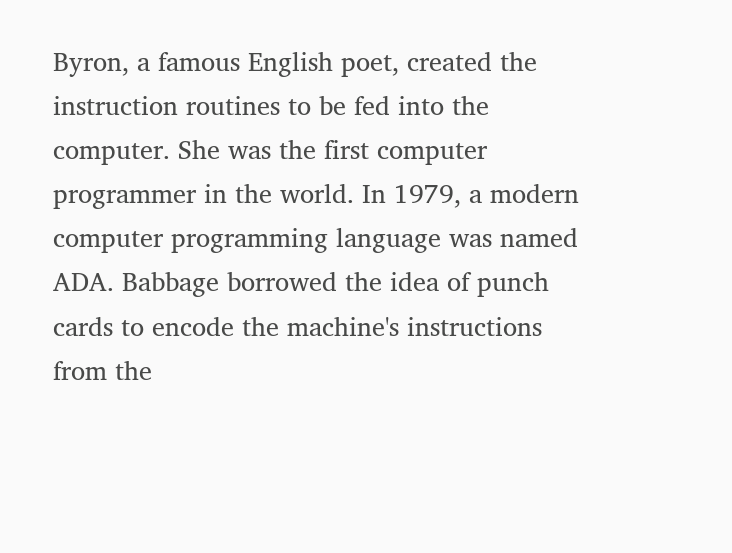Byron, a famous English poet, created the instruction routines to be fed into the computer. She was the first computer programmer in the world. In 1979, a modern computer programming language was named ADA. Babbage borrowed the idea of punch cards to encode the machine's instructions from the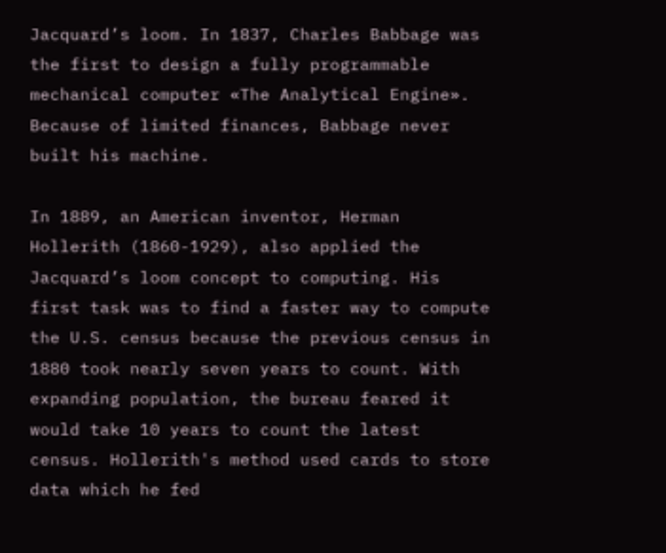Jacquard’s loom. In 1837, Charles Babbage was the first to design a fully programmable mechanical computer «The Analytical Engine». Because of limited finances, Babbage never built his machine.

In 1889, an American inventor, Herman Hollerith (1860-1929), also applied the Jacquard’s loom concept to computing. His first task was to find a faster way to compute the U.S. census because the previous census in 1880 took nearly seven years to count. With expanding population, the bureau feared it would take 10 years to count the latest census. Hollerith's method used cards to store data which he fed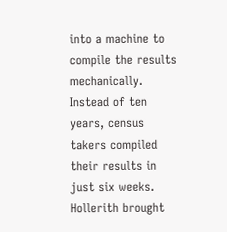into a machine to compile the results mechanically. Instead of ten years, census takers compiled their results in just six weeks. Hollerith brought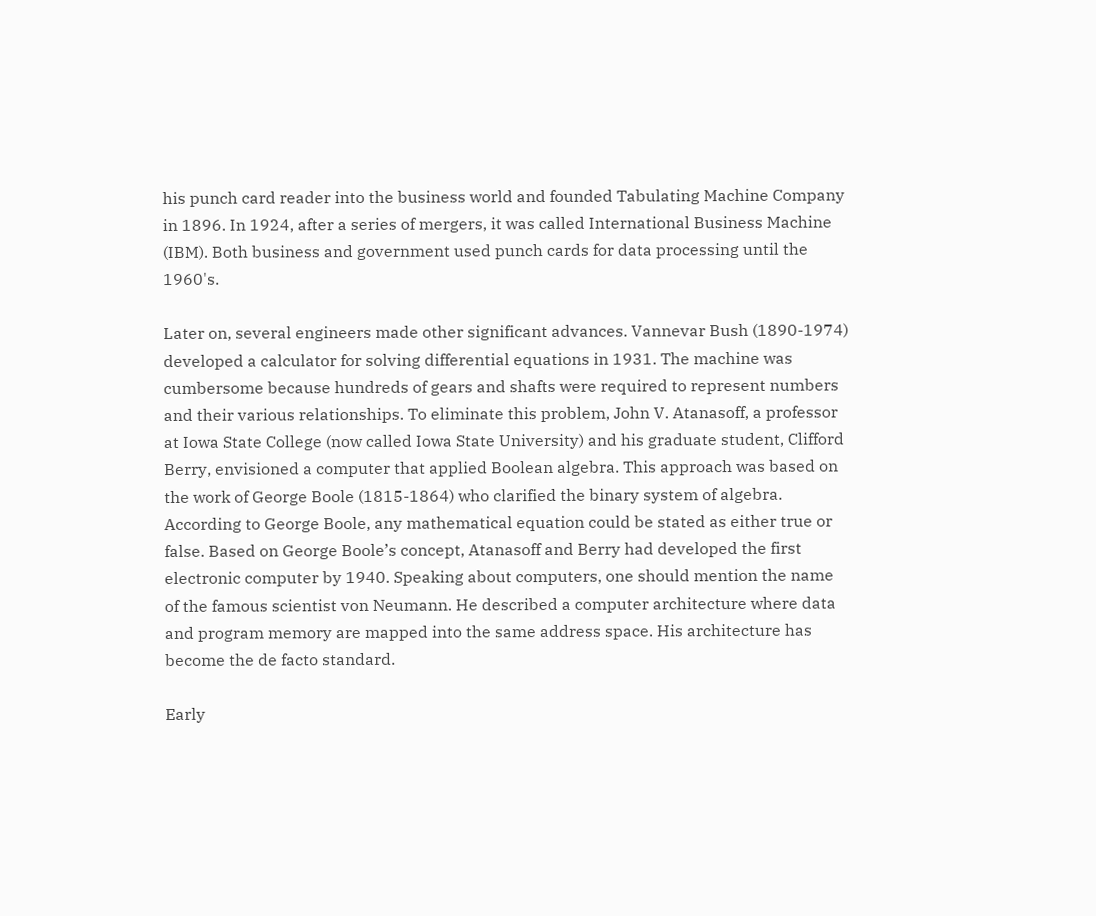his punch card reader into the business world and founded Tabulating Machine Company in 1896. In 1924, after a series of mergers, it was called International Business Machine (IBM). Both business and government used punch cards for data processing until the 1960's.

Later on, several engineers made other significant advances. Vannevar Bush (1890-1974) developed a calculator for solving differential equations in 1931. The machine was cumbersome because hundreds of gears and shafts were required to represent numbers and their various relationships. To eliminate this problem, John V. Atanasoff, a professor at Iowa State College (now called Iowa State University) and his graduate student, Clifford Berry, envisioned a computer that applied Boolean algebra. This approach was based on the work of George Boole (1815-1864) who clarified the binary system of algebra. According to George Boole, any mathematical equation could be stated as either true or false. Based on George Boole’s concept, Atanasoff and Berry had developed the first electronic computer by 1940. Speaking about computers, one should mention the name of the famous scientist von Neumann. He described a computer architecture where data and program memory are mapped into the same address space. His architecture has become the de facto standard.

Early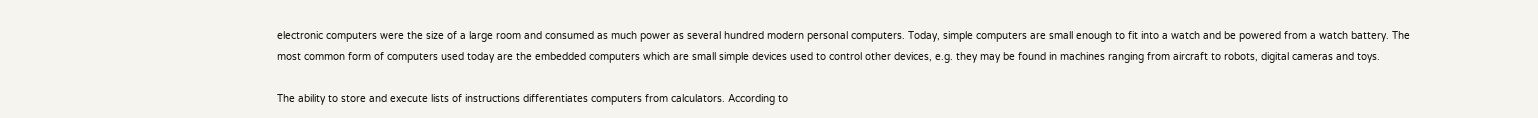electronic computers were the size of a large room and consumed as much power as several hundred modern personal computers. Today, simple computers are small enough to fit into a watch and be powered from a watch battery. The most common form of computers used today are the embedded computers which are small simple devices used to control other devices, e.g. they may be found in machines ranging from aircraft to robots, digital cameras and toys.

The ability to store and execute lists of instructions differentiates computers from calculators. According to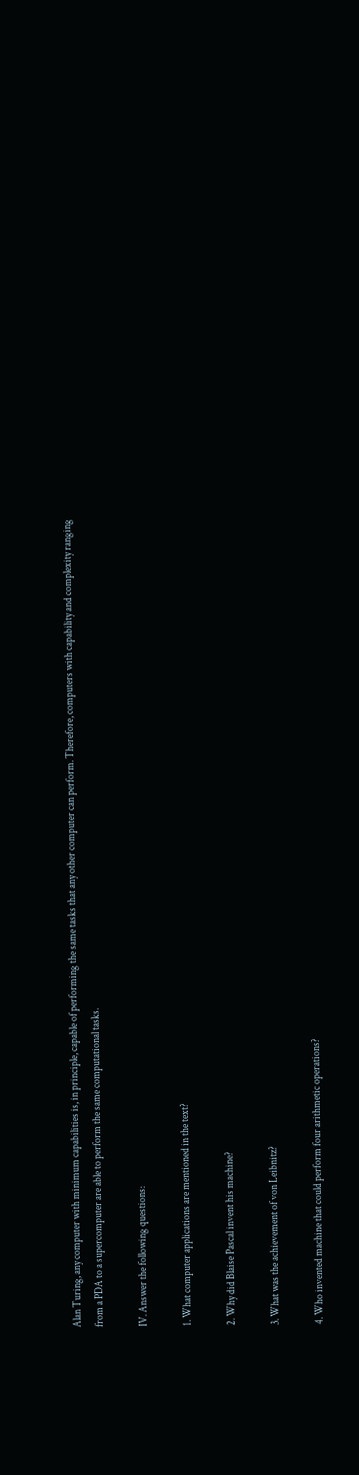Alan Turing, any computer with minimum capabilities is, in principle, capable of performing the same tasks that any other computer can perform. Therefore, computers with capability and complexity ranging from a PDA to a supercomputer are able to perform the same computational tasks.

IV. Answer the following questions:

1. What computer applications are mentioned in the text?

2. Why did Blaise Pascal invent his machine?

3. What was the achievement of von Leibnitz?

4. Who invented machine that could perform four arithmetic operations?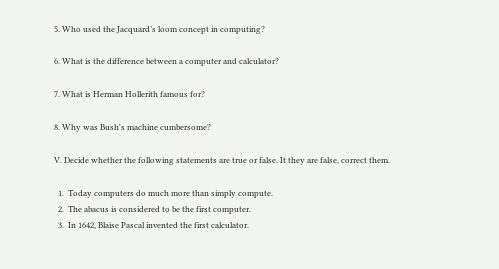5. Who used the Jacquard’s loom concept in computing?

6. What is the difference between a computer and calculator?

7. What is Herman Hollerith famous for?

8. Why was Bush's machine cumbersome?

V. Decide whether the following statements are true or false. It they are false, correct them.

  1.  Today computers do much more than simply compute.
  2.  The abacus is considered to be the first computer.
  3.  In 1642, Blaise Pascal invented the first calculator.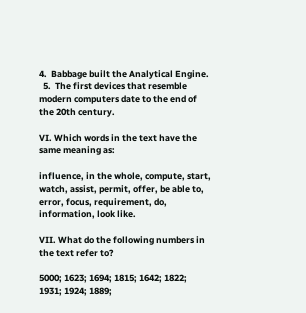4.  Babbage built the Analytical Engine.
  5.  The first devices that resemble modern computers date to the end of the 20th century.

VI. Which words in the text have the same meaning as:

influence, in the whole, compute, start, watch, assist, permit, offer, be able to, error, focus, requirement, do, information, look like.

VII. What do the following numbers in the text refer to?

5000; 1623; 1694; 1815; 1642; 1822; 1931; 1924; 1889;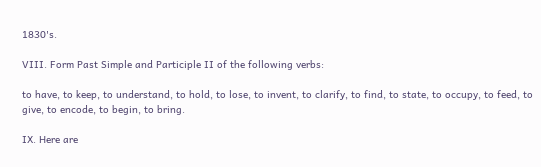1830's.

VIII. Form Past Simple and Participle II of the following verbs:

to have, to keep, to understand, to hold, to lose, to invent, to clarify, to find, to state, to occupy, to feed, to give, to encode, to begin, to bring.

IX. Here are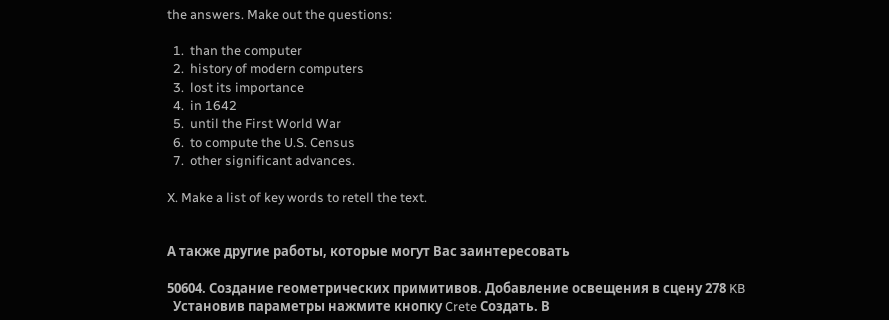the answers. Make out the questions:

  1.  than the computer
  2.  history of modern computers
  3.  lost its importance
  4.  in 1642
  5.  until the First World War
  6.  to compute the U.S. Census
  7.  other significant advances.

X. Make a list of key words to retell the text.


А также другие работы, которые могут Вас заинтересовать

50604. Создание геометрических примитивов. Добавление освещения в сцену 278 KB
  Установив параметры нажмите кнопку Crete Создать. В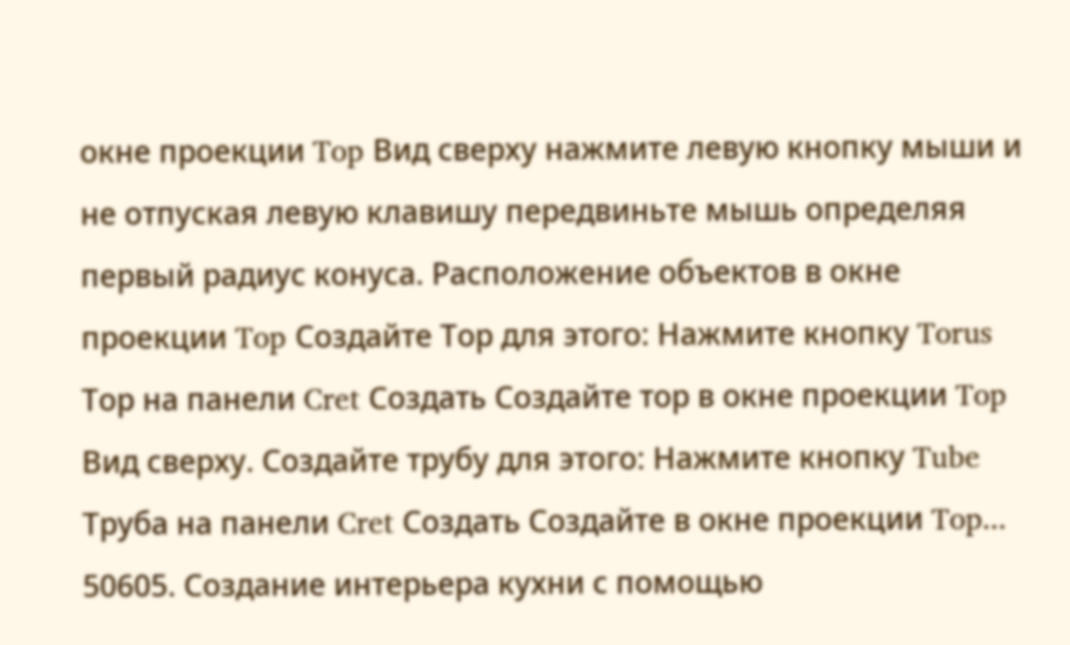окне проекции Top Вид сверху нажмите левую кнопку мыши и не отпуская левую клавишу передвиньте мышь определяя первый радиус конуса. Расположение объектов в окне проекции Top Создайте Тор для этого: Нажмите кнопку Torus Тор на панели Cret Создать Создайте тор в окне проекции Top Вид сверху. Создайте трубу для этого: Нажмите кнопку Tube Труба на панели Cret Создать Создайте в окне проекции Top...
50605. Создание интерьера кухни с помощью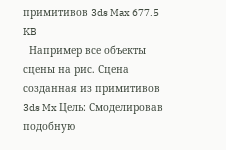примитивов 3ds Max 677.5 KB
  Например все объекты сцены на рис. Сцена созданная из примитивов 3ds Mx Цель: Смоделировав подобную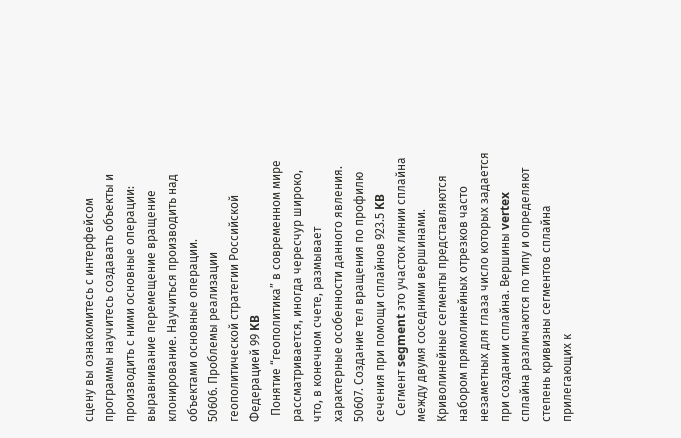сцену вы ознакомитесь с интерфейсом программы научитесь создавать объекты и производить с ними основные операции: выравнивание перемещение вращение клонирование. Научиться производить над объектами основные операции.
50606. Проблемы реализации геополитической стратегии Российской Федерацией 99 KB
  Понятие “геополитика” в современном мире рассматривается, иногда чересчур широко, что, в конечном счете, размывает характерные особенности данного явления.
50607. Создание тел вращения по профилю сечения при помощи сплайнов 923.5 KB
  Сегмент segment это участок линии сплайна между двумя соседними вершинами. Криволинейные сегменты представляются набором прямолинейных отрезков часто незаметных для глаза число которых задается при создании сплайна. Вершины vertex сплайна различаются по типу и определяют степень кривизны сегментов сплайна прилегающих к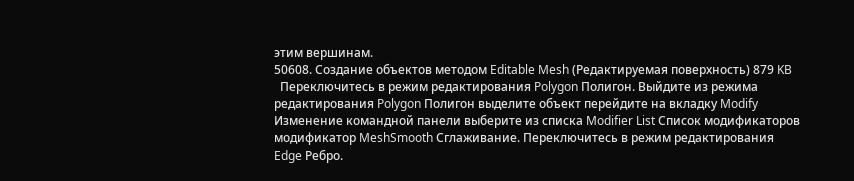этим вершинам.
50608. Создание объектов методом Editable Mesh (Редактируемая поверхность) 879 KB
  Переключитесь в режим редактирования Polygon Полигон. Выйдите из режима редактирования Polygon Полигон выделите объект перейдите на вкладку Modify Изменение командной панели выберите из списка Modifier List Список модификаторов модификатор MeshSmooth Сглаживание. Переключитесь в режим редактирования Edge Ребро.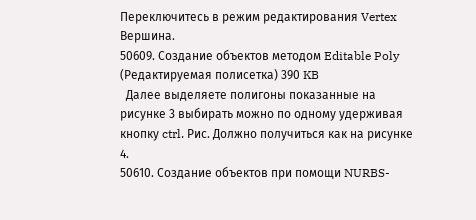Переключитесь в режим редактирования Vertex Вершина.
50609. Создание объектов методом Editable Poly (Редактируемая полисетка) 390 KB
  Далее выделяете полигоны показанные на рисунке 3 выбирать можно по одному удерживая кнопку ctrl. Рис. Должно получиться как на рисунке 4.
50610. Создание объектов при помощи NURBS-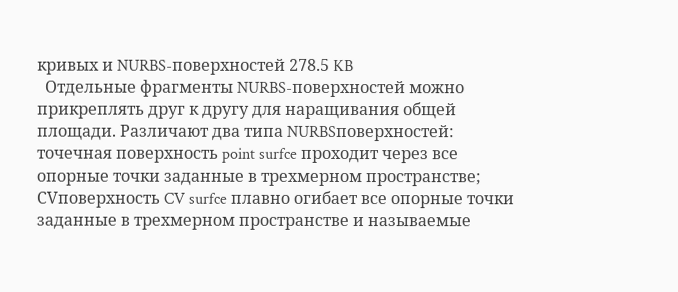кривых и NURBS-поверхностей 278.5 KB
  Отдельные фрагменты NURBS-поверхностей можно прикреплять друг к другу для наращивания общей площади. Различают два типа NURBSповерхностей: точечная поверхность point surfce проходит через все опорные точки заданные в трехмерном пространстве; CVповерхность CV surfce плавно огибает все опорные точки заданные в трехмерном пространстве и называемые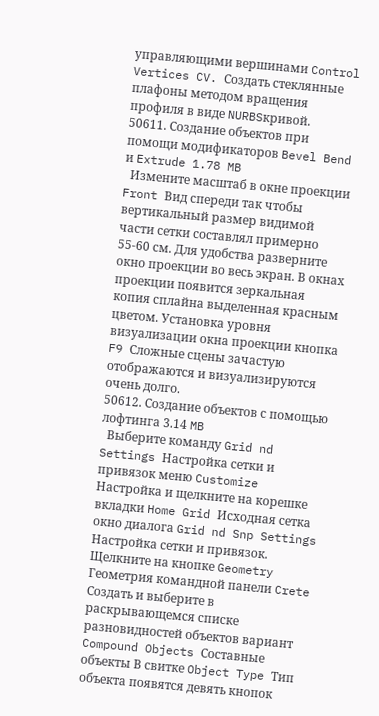управляющими вершинами Control Vertices CV. Создать стеклянные плафоны методом вращения профиля в виде NURBSкривой.
50611. Создание объектов при помощи модификаторов Bevel Bend и Extrude 1.78 MB
  Измените масштаб в окне проекции Front Вид спереди так чтобы вертикальный размер видимой части сетки составлял примерно 55-60 см. Для удобства разверните окно проекции во весь экран. В окнах проекции появится зеркальная копия сплайна выделенная красным цветом. Установка уровня визуализации окна проекции кнопка F9 Сложные сцены зачастую отображаются и визуализируются очень долго.
50612. Создание объектов с помощью лофтинга 3.14 MB
  Выберите команду Grid nd Settings Настройка сетки и привязок меню Customize Настройка и щелкните на корешке вкладки Home Grid Исходная сетка окно диалога Grid nd Snp Settings Настройка сетки и привязок. Щелкните на кнопке Geometry Геометрия командной панели Crete Создать и выберите в раскрывающемся списке разновидностей объектов вариант Compound Objects Составные объекты В свитке Object Type Тип объекта появятся девять кнопок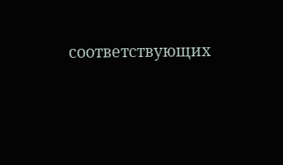соответствующих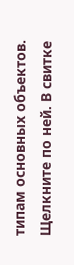типам основных объектов. Щелкните по ней. В свитке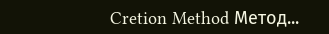Cretion Method Метод...